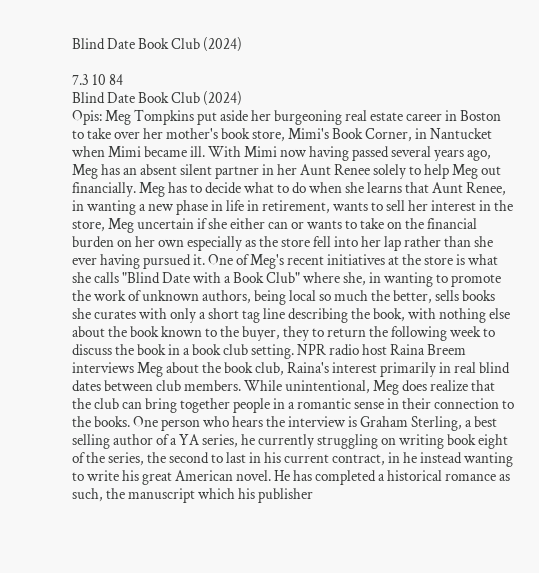Blind Date Book Club (2024)

7.3 10 84
Blind Date Book Club (2024)
Opis: Meg Tompkins put aside her burgeoning real estate career in Boston to take over her mother's book store, Mimi's Book Corner, in Nantucket when Mimi became ill. With Mimi now having passed several years ago, Meg has an absent silent partner in her Aunt Renee solely to help Meg out financially. Meg has to decide what to do when she learns that Aunt Renee, in wanting a new phase in life in retirement, wants to sell her interest in the store, Meg uncertain if she either can or wants to take on the financial burden on her own especially as the store fell into her lap rather than she ever having pursued it. One of Meg's recent initiatives at the store is what she calls "Blind Date with a Book Club" where she, in wanting to promote the work of unknown authors, being local so much the better, sells books she curates with only a short tag line describing the book, with nothing else about the book known to the buyer, they to return the following week to discuss the book in a book club setting. NPR radio host Raina Breem interviews Meg about the book club, Raina's interest primarily in real blind dates between club members. While unintentional, Meg does realize that the club can bring together people in a romantic sense in their connection to the books. One person who hears the interview is Graham Sterling, a best selling author of a YA series, he currently struggling on writing book eight of the series, the second to last in his current contract, in he instead wanting to write his great American novel. He has completed a historical romance as such, the manuscript which his publisher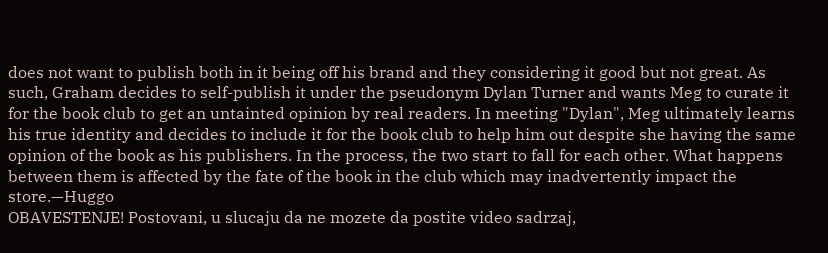does not want to publish both in it being off his brand and they considering it good but not great. As such, Graham decides to self-publish it under the pseudonym Dylan Turner and wants Meg to curate it for the book club to get an untainted opinion by real readers. In meeting "Dylan", Meg ultimately learns his true identity and decides to include it for the book club to help him out despite she having the same opinion of the book as his publishers. In the process, the two start to fall for each other. What happens between them is affected by the fate of the book in the club which may inadvertently impact the store.—Huggo
OBAVESTENJE! Postovani, u slucaju da ne mozete da postite video sadrzaj,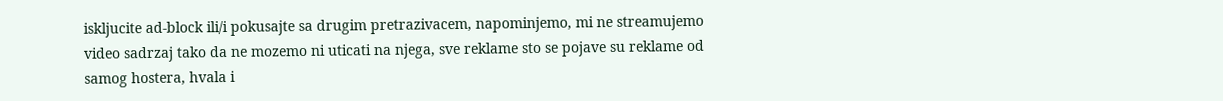iskljucite ad-block ili/i pokusajte sa drugim pretrazivacem, napominjemo, mi ne streamujemo video sadrzaj tako da ne mozemo ni uticati na njega, sve reklame sto se pojave su reklame od samog hostera, hvala i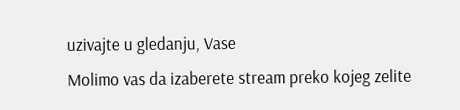uzivajte u gledanju, Vase
Molimo vas da izaberete stream preko kojeg zelite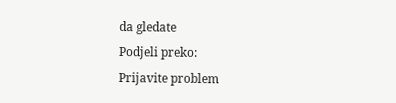da gledate
Podjeli preko:
Prijavite problem